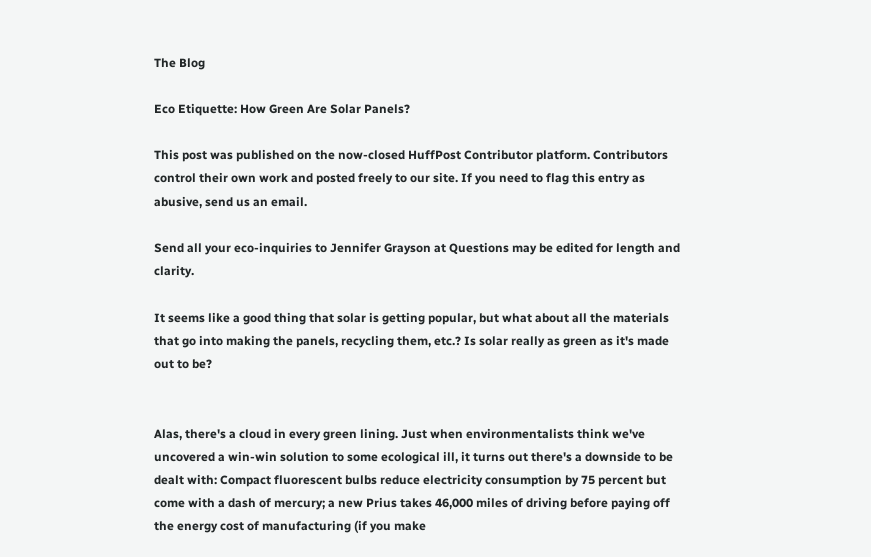The Blog

Eco Etiquette: How Green Are Solar Panels?

This post was published on the now-closed HuffPost Contributor platform. Contributors control their own work and posted freely to our site. If you need to flag this entry as abusive, send us an email.

Send all your eco-inquiries to Jennifer Grayson at Questions may be edited for length and clarity.

It seems like a good thing that solar is getting popular, but what about all the materials that go into making the panels, recycling them, etc.? Is solar really as green as it's made out to be?


Alas, there's a cloud in every green lining. Just when environmentalists think we've uncovered a win-win solution to some ecological ill, it turns out there's a downside to be dealt with: Compact fluorescent bulbs reduce electricity consumption by 75 percent but come with a dash of mercury; a new Prius takes 46,000 miles of driving before paying off the energy cost of manufacturing (if you make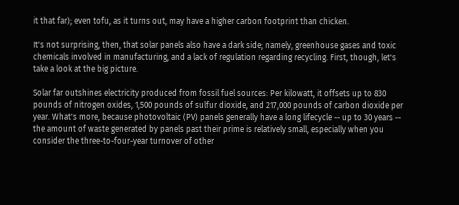it that far); even tofu, as it turns out, may have a higher carbon footprint than chicken.

It's not surprising, then, that solar panels also have a dark side; namely, greenhouse gases and toxic chemicals involved in manufacturing, and a lack of regulation regarding recycling. First, though, let's take a look at the big picture.

Solar far outshines electricity produced from fossil fuel sources: Per kilowatt, it offsets up to 830 pounds of nitrogen oxides, 1,500 pounds of sulfur dioxide, and 217,000 pounds of carbon dioxide per year. What's more, because photovoltaic (PV) panels generally have a long lifecycle -- up to 30 years -- the amount of waste generated by panels past their prime is relatively small, especially when you consider the three-to-four-year turnover of other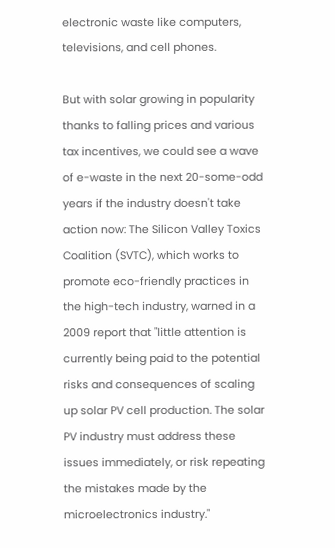electronic waste like computers, televisions, and cell phones.

But with solar growing in popularity thanks to falling prices and various tax incentives, we could see a wave of e-waste in the next 20-some-odd years if the industry doesn't take action now: The Silicon Valley Toxics Coalition (SVTC), which works to promote eco-friendly practices in the high-tech industry, warned in a 2009 report that "little attention is currently being paid to the potential risks and consequences of scaling up solar PV cell production. The solar PV industry must address these issues immediately, or risk repeating the mistakes made by the microelectronics industry."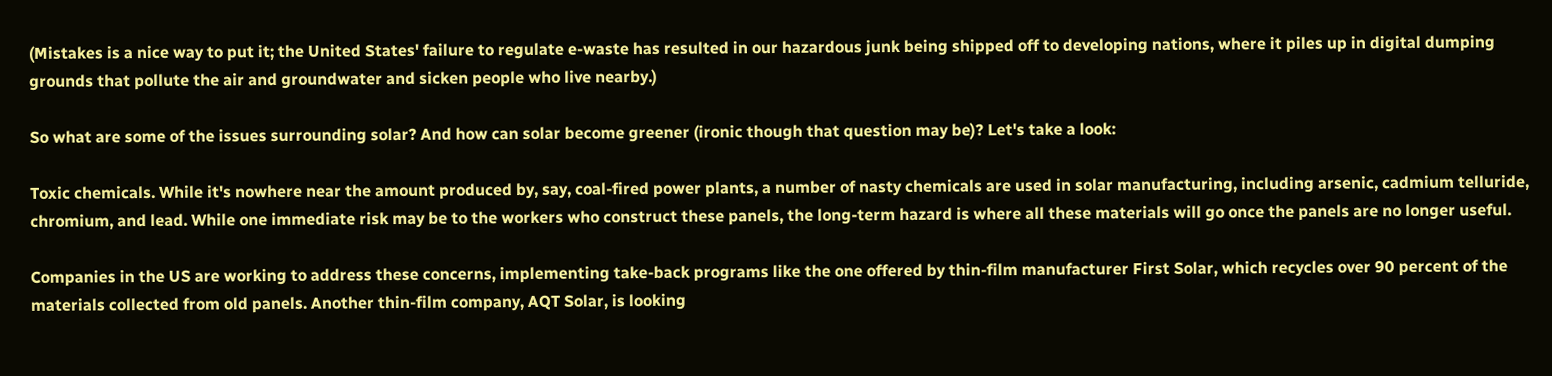(Mistakes is a nice way to put it; the United States' failure to regulate e-waste has resulted in our hazardous junk being shipped off to developing nations, where it piles up in digital dumping grounds that pollute the air and groundwater and sicken people who live nearby.)

So what are some of the issues surrounding solar? And how can solar become greener (ironic though that question may be)? Let's take a look:

Toxic chemicals. While it's nowhere near the amount produced by, say, coal-fired power plants, a number of nasty chemicals are used in solar manufacturing, including arsenic, cadmium telluride, chromium, and lead. While one immediate risk may be to the workers who construct these panels, the long-term hazard is where all these materials will go once the panels are no longer useful.

Companies in the US are working to address these concerns, implementing take-back programs like the one offered by thin-film manufacturer First Solar, which recycles over 90 percent of the materials collected from old panels. Another thin-film company, AQT Solar, is looking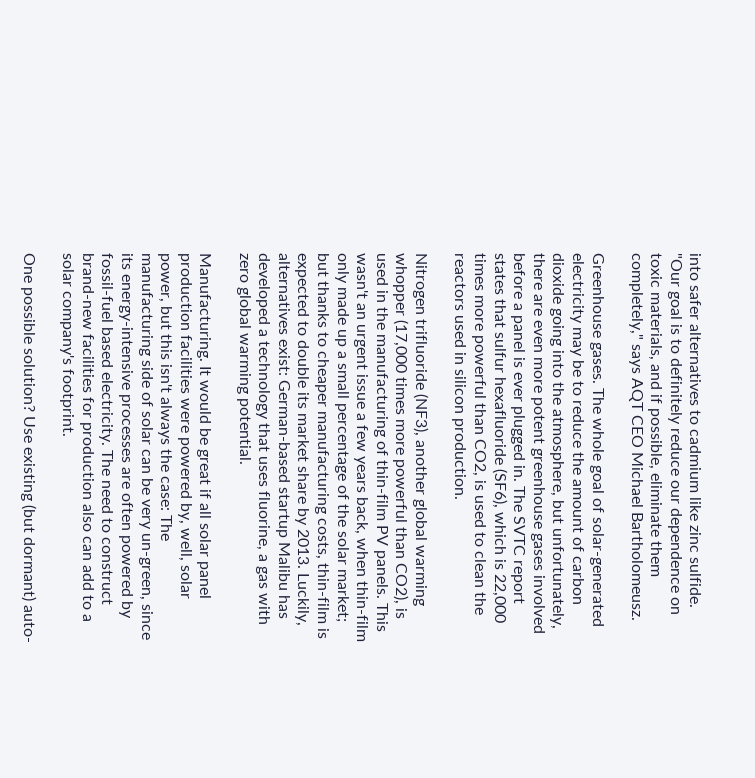into safer alternatives to cadmium like zinc sulfide. "Our goal is to definitely reduce our dependence on toxic materials, and if possible, eliminate them completely," says AQT CEO Michael Bartholomeusz.

Greenhouse gases. The whole goal of solar-generated electricity may be to reduce the amount of carbon dioxide going into the atmosphere, but unfortunately, there are even more potent greenhouse gases involved before a panel is ever plugged in. The SVTC report states that sulfur hexafluoride (SF6), which is 22,000 times more powerful than CO2, is used to clean the reactors used in silicon production.

Nitrogen trifluoride (NF3), another global warming whopper (17,000 times more powerful than CO2), is used in the manufacturing of thin-film PV panels. This wasn't an urgent issue a few years back, when thin-film only made up a small percentage of the solar market; but thanks to cheaper manufacturing costs, thin-film is expected to double its market share by 2013. Luckily, alternatives exist: German-based startup Malibu has developed a technology that uses fluorine, a gas with zero global warming potential.

Manufacturing. It would be great if all solar panel production facilities were powered by, well, solar power, but this isn't always the case: The manufacturing side of solar can be very un-green, since its energy-intensive processes are often powered by fossil-fuel based electricity. The need to construct brand-new facilities for production also can add to a solar company's footprint.

One possible solution? Use existing (but dormant) auto-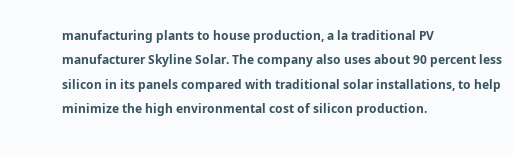manufacturing plants to house production, a la traditional PV manufacturer Skyline Solar. The company also uses about 90 percent less silicon in its panels compared with traditional solar installations, to help minimize the high environmental cost of silicon production.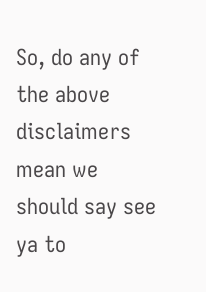So, do any of the above disclaimers mean we should say see ya to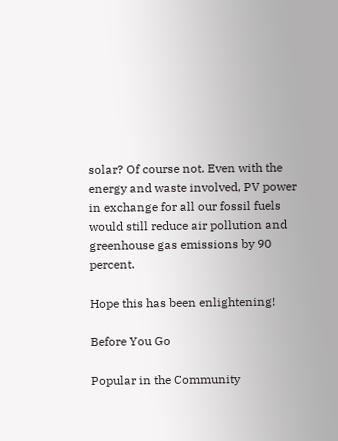solar? Of course not. Even with the energy and waste involved, PV power in exchange for all our fossil fuels would still reduce air pollution and greenhouse gas emissions by 90 percent.

Hope this has been enlightening!

Before You Go

Popular in the Community